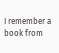I remember a book from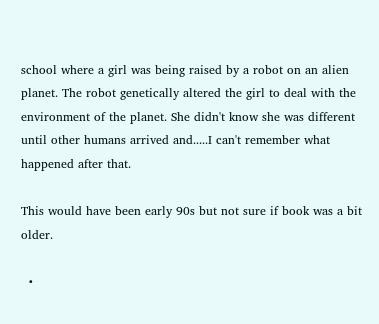school where a girl was being raised by a robot on an alien planet. The robot genetically altered the girl to deal with the environment of the planet. She didn't know she was different until other humans arrived and.....I can't remember what happened after that.

This would have been early 90s but not sure if book was a bit older.

  •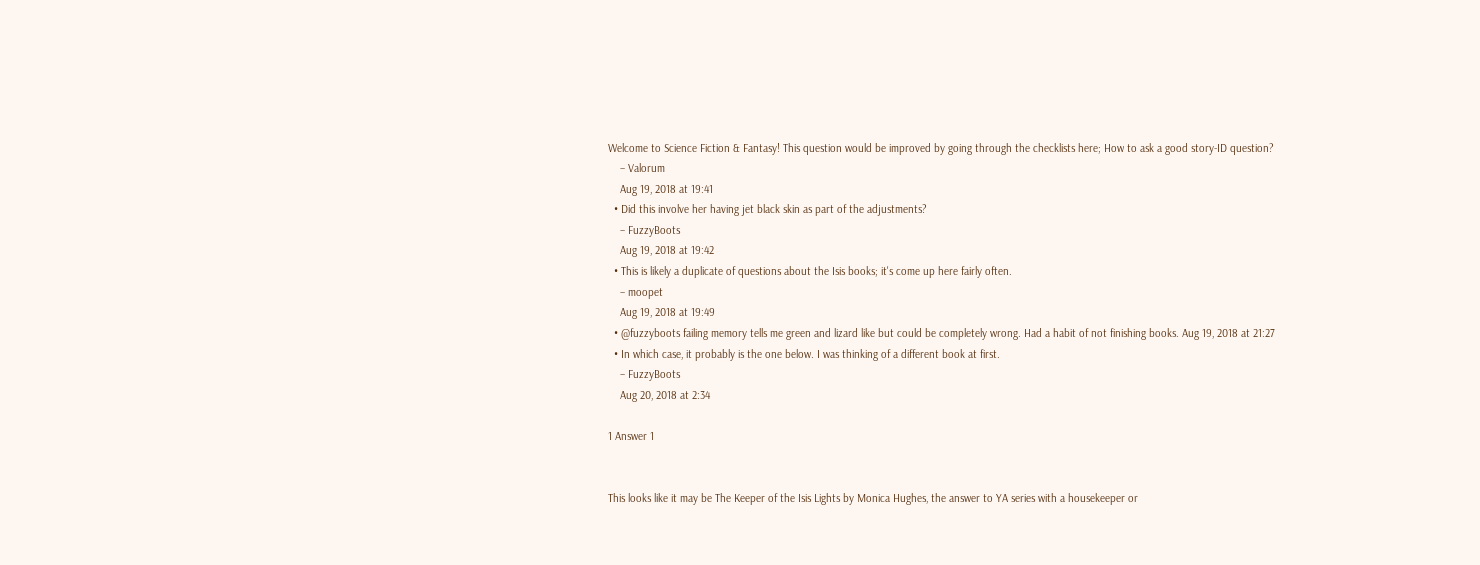Welcome to Science Fiction & Fantasy! This question would be improved by going through the checklists here; How to ask a good story-ID question?
    – Valorum
    Aug 19, 2018 at 19:41
  • Did this involve her having jet black skin as part of the adjustments?
    – FuzzyBoots
    Aug 19, 2018 at 19:42
  • This is likely a duplicate of questions about the Isis books; it's come up here fairly often.
    – moopet
    Aug 19, 2018 at 19:49
  • @fuzzyboots failing memory tells me green and lizard like but could be completely wrong. Had a habit of not finishing books. Aug 19, 2018 at 21:27
  • In which case, it probably is the one below. I was thinking of a different book at first.
    – FuzzyBoots
    Aug 20, 2018 at 2:34

1 Answer 1


This looks like it may be The Keeper of the Isis Lights by Monica Hughes, the answer to YA series with a housekeeper or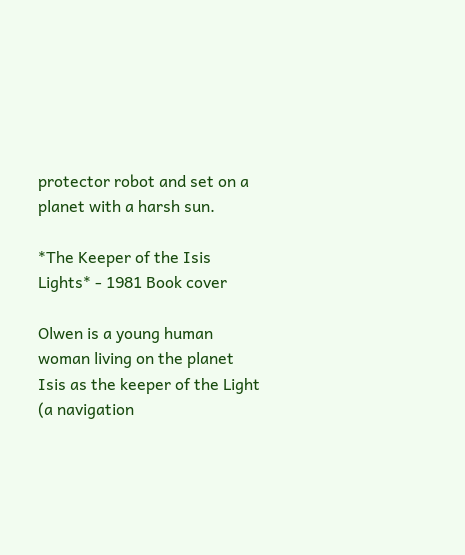protector robot and set on a planet with a harsh sun.

*The Keeper of the Isis Lights* - 1981 Book cover

Olwen is a young human woman living on the planet Isis as the keeper of the Light (a navigation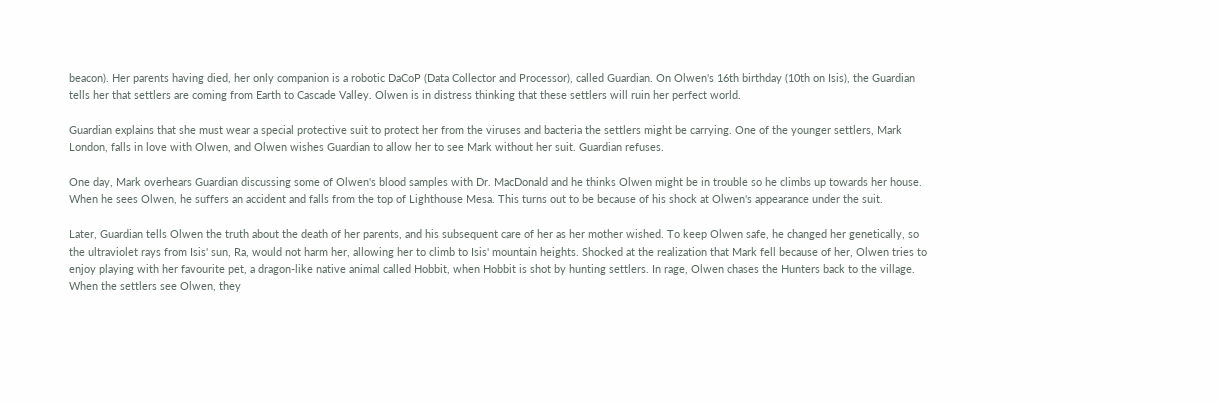beacon). Her parents having died, her only companion is a robotic DaCoP (Data Collector and Processor), called Guardian. On Olwen's 16th birthday (10th on Isis), the Guardian tells her that settlers are coming from Earth to Cascade Valley. Olwen is in distress thinking that these settlers will ruin her perfect world.

Guardian explains that she must wear a special protective suit to protect her from the viruses and bacteria the settlers might be carrying. One of the younger settlers, Mark London, falls in love with Olwen, and Olwen wishes Guardian to allow her to see Mark without her suit. Guardian refuses.

One day, Mark overhears Guardian discussing some of Olwen's blood samples with Dr. MacDonald and he thinks Olwen might be in trouble so he climbs up towards her house. When he sees Olwen, he suffers an accident and falls from the top of Lighthouse Mesa. This turns out to be because of his shock at Olwen's appearance under the suit.

Later, Guardian tells Olwen the truth about the death of her parents, and his subsequent care of her as her mother wished. To keep Olwen safe, he changed her genetically, so the ultraviolet rays from Isis' sun, Ra, would not harm her, allowing her to climb to Isis' mountain heights. Shocked at the realization that Mark fell because of her, Olwen tries to enjoy playing with her favourite pet, a dragon-like native animal called Hobbit, when Hobbit is shot by hunting settlers. In rage, Olwen chases the Hunters back to the village. When the settlers see Olwen, they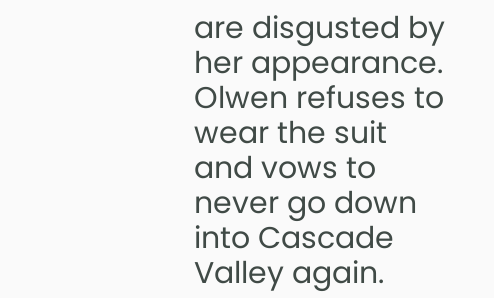are disgusted by her appearance. Olwen refuses to wear the suit and vows to never go down into Cascade Valley again.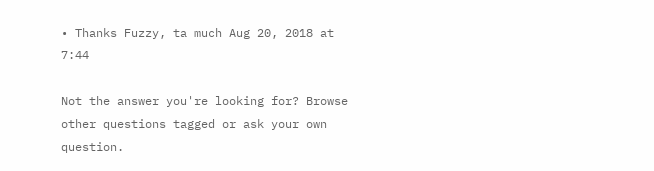• Thanks Fuzzy, ta much Aug 20, 2018 at 7:44

Not the answer you're looking for? Browse other questions tagged or ask your own question.